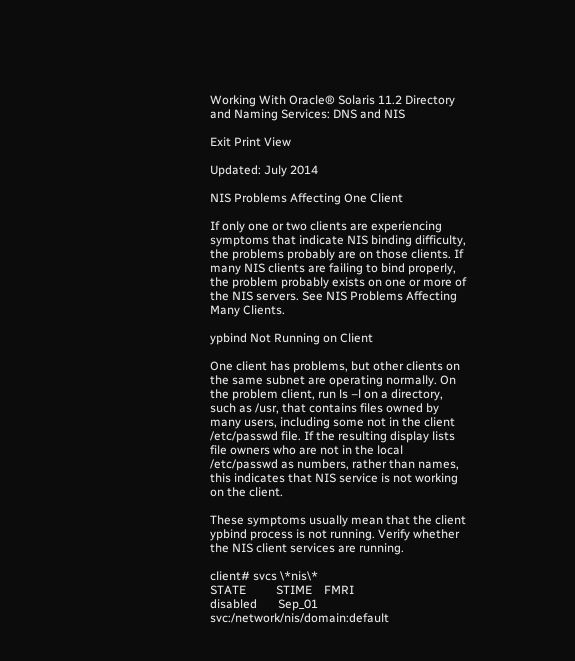Working With Oracle® Solaris 11.2 Directory and Naming Services: DNS and NIS

Exit Print View

Updated: July 2014

NIS Problems Affecting One Client

If only one or two clients are experiencing symptoms that indicate NIS binding difficulty, the problems probably are on those clients. If many NIS clients are failing to bind properly, the problem probably exists on one or more of the NIS servers. See NIS Problems Affecting Many Clients.

ypbind Not Running on Client

One client has problems, but other clients on the same subnet are operating normally. On the problem client, run ls –l on a directory, such as /usr, that contains files owned by many users, including some not in the client /etc/passwd file. If the resulting display lists file owners who are not in the local /etc/passwd as numbers, rather than names, this indicates that NIS service is not working on the client.

These symptoms usually mean that the client ypbind process is not running. Verify whether the NIS client services are running.

client# svcs \*nis\*
STATE          STIME    FMRI
disabled       Sep_01   svc:/network/nis/domain:default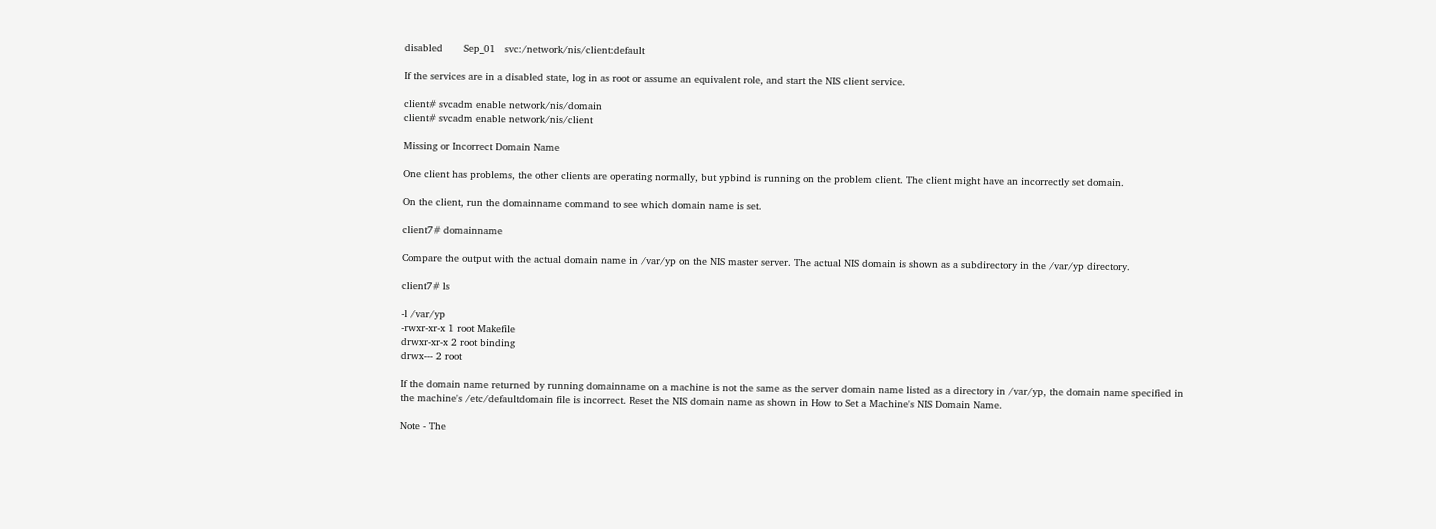disabled       Sep_01   svc:/network/nis/client:default

If the services are in a disabled state, log in as root or assume an equivalent role, and start the NIS client service.

client# svcadm enable network/nis/domain
client# svcadm enable network/nis/client

Missing or Incorrect Domain Name

One client has problems, the other clients are operating normally, but ypbind is running on the problem client. The client might have an incorrectly set domain.

On the client, run the domainname command to see which domain name is set.

client7# domainname

Compare the output with the actual domain name in /var/yp on the NIS master server. The actual NIS domain is shown as a subdirectory in the /var/yp directory.

client7# ls

-l /var/yp
-rwxr-xr-x 1 root Makefile
drwxr-xr-x 2 root binding
drwx--- 2 root

If the domain name returned by running domainname on a machine is not the same as the server domain name listed as a directory in /var/yp, the domain name specified in the machine's /etc/defaultdomain file is incorrect. Reset the NIS domain name as shown in How to Set a Machine's NIS Domain Name.

Note - The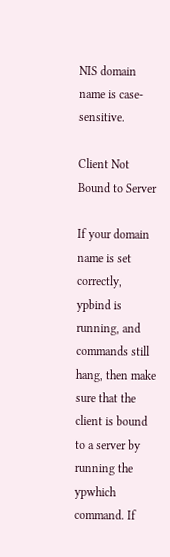NIS domain name is case-sensitive.

Client Not Bound to Server

If your domain name is set correctly, ypbind is running, and commands still hang, then make sure that the client is bound to a server by running the ypwhich command. If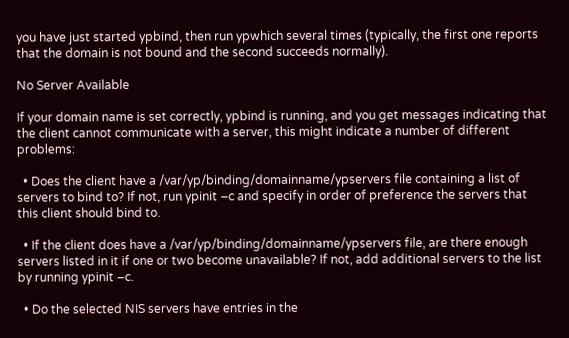you have just started ypbind, then run ypwhich several times (typically, the first one reports that the domain is not bound and the second succeeds normally).

No Server Available

If your domain name is set correctly, ypbind is running, and you get messages indicating that the client cannot communicate with a server, this might indicate a number of different problems:

  • Does the client have a /var/yp/binding/domainname/ypservers file containing a list of servers to bind to? If not, run ypinit –c and specify in order of preference the servers that this client should bind to.

  • If the client does have a /var/yp/binding/domainname/ypservers file, are there enough servers listed in it if one or two become unavailable? If not, add additional servers to the list by running ypinit –c.

  • Do the selected NIS servers have entries in the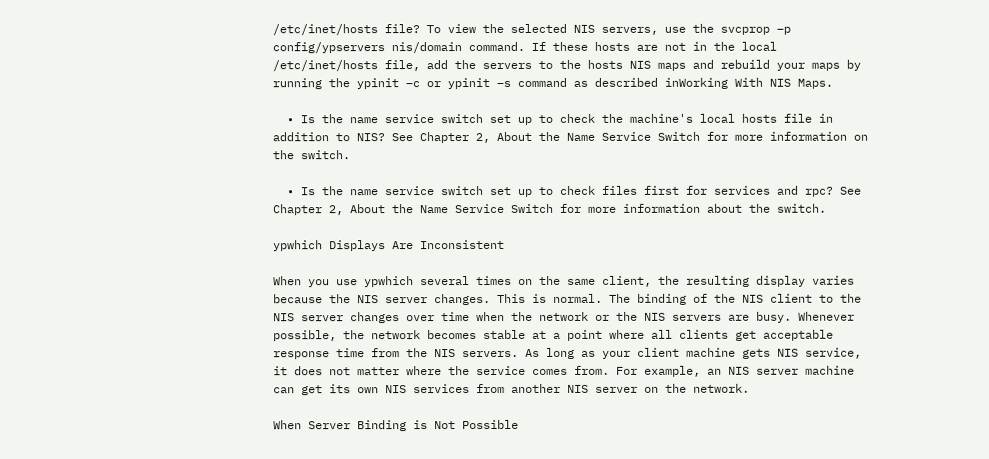/etc/inet/hosts file? To view the selected NIS servers, use the svcprop –p config/ypservers nis/domain command. If these hosts are not in the local /etc/inet/hosts file, add the servers to the hosts NIS maps and rebuild your maps by running the ypinit –c or ypinit –s command as described inWorking With NIS Maps.

  • Is the name service switch set up to check the machine's local hosts file in addition to NIS? See Chapter 2, About the Name Service Switch for more information on the switch.

  • Is the name service switch set up to check files first for services and rpc? See Chapter 2, About the Name Service Switch for more information about the switch.

ypwhich Displays Are Inconsistent

When you use ypwhich several times on the same client, the resulting display varies because the NIS server changes. This is normal. The binding of the NIS client to the NIS server changes over time when the network or the NIS servers are busy. Whenever possible, the network becomes stable at a point where all clients get acceptable response time from the NIS servers. As long as your client machine gets NIS service, it does not matter where the service comes from. For example, an NIS server machine can get its own NIS services from another NIS server on the network.

When Server Binding is Not Possible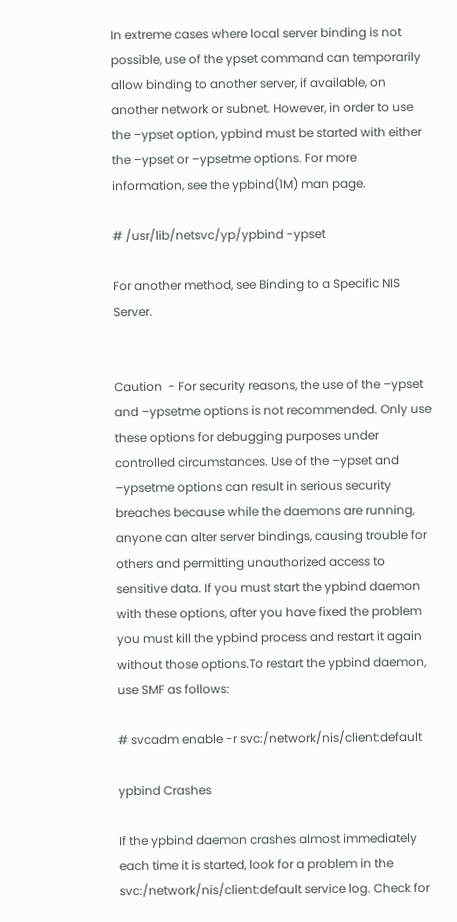In extreme cases where local server binding is not possible, use of the ypset command can temporarily allow binding to another server, if available, on another network or subnet. However, in order to use the –ypset option, ypbind must be started with either the –ypset or –ypsetme options. For more information, see the ypbind(1M) man page.

# /usr/lib/netsvc/yp/ypbind -ypset

For another method, see Binding to a Specific NIS Server.


Caution  - For security reasons, the use of the –ypset and –ypsetme options is not recommended. Only use these options for debugging purposes under controlled circumstances. Use of the –ypset and –ypsetme options can result in serious security breaches because while the daemons are running, anyone can alter server bindings, causing trouble for others and permitting unauthorized access to sensitive data. If you must start the ypbind daemon with these options, after you have fixed the problem you must kill the ypbind process and restart it again without those options.To restart the ypbind daemon, use SMF as follows:

# svcadm enable -r svc:/network/nis/client:default

ypbind Crashes

If the ypbind daemon crashes almost immediately each time it is started, look for a problem in the svc:/network/nis/client:default service log. Check for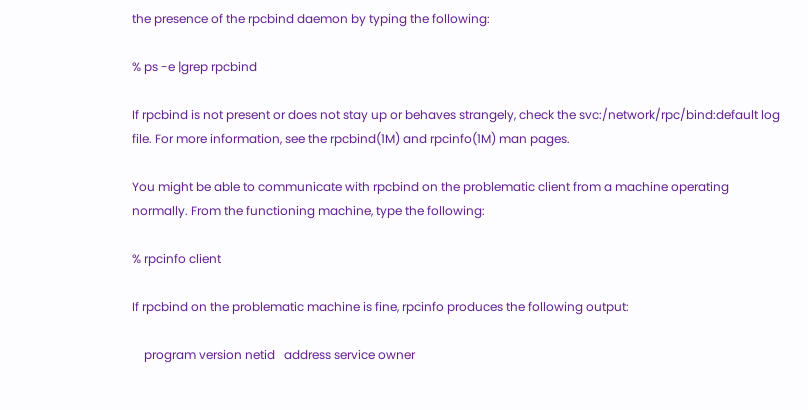the presence of the rpcbind daemon by typing the following:

% ps -e |grep rpcbind

If rpcbind is not present or does not stay up or behaves strangely, check the svc:/network/rpc/bind:default log file. For more information, see the rpcbind(1M) and rpcinfo(1M) man pages.

You might be able to communicate with rpcbind on the problematic client from a machine operating normally. From the functioning machine, type the following:

% rpcinfo client

If rpcbind on the problematic machine is fine, rpcinfo produces the following output:

    program version netid   address service owner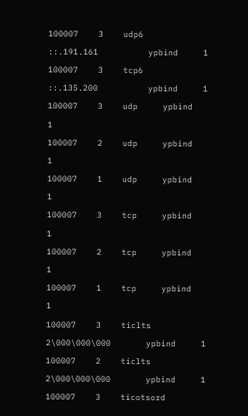100007    3    udp6      ::.191.161          ypbind     1
100007    3    tcp6      ::.135.200          ypbind     1
100007    3    udp     ypbind     1
100007    2    udp     ypbind     1
100007    1    udp     ypbind     1
100007    3    tcp     ypbind     1
100007    2    tcp     ypbind     1
100007    1    tcp     ypbind     1
100007    3    ticlts    2\000\000\000       ypbind     1
100007    2    ticlts    2\000\000\000       ypbind     1
100007    3    ticotsord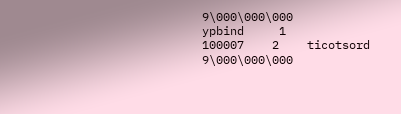9\000\000\000       ypbind     1
100007    2    ticotsord 9\000\000\000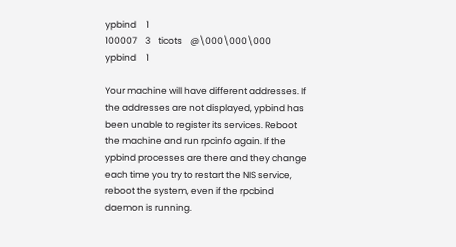ypbind     1
100007    3    ticots    @\000\000\000       ypbind     1

Your machine will have different addresses. If the addresses are not displayed, ypbind has been unable to register its services. Reboot the machine and run rpcinfo again. If the ypbind processes are there and they change each time you try to restart the NIS service, reboot the system, even if the rpcbind daemon is running.